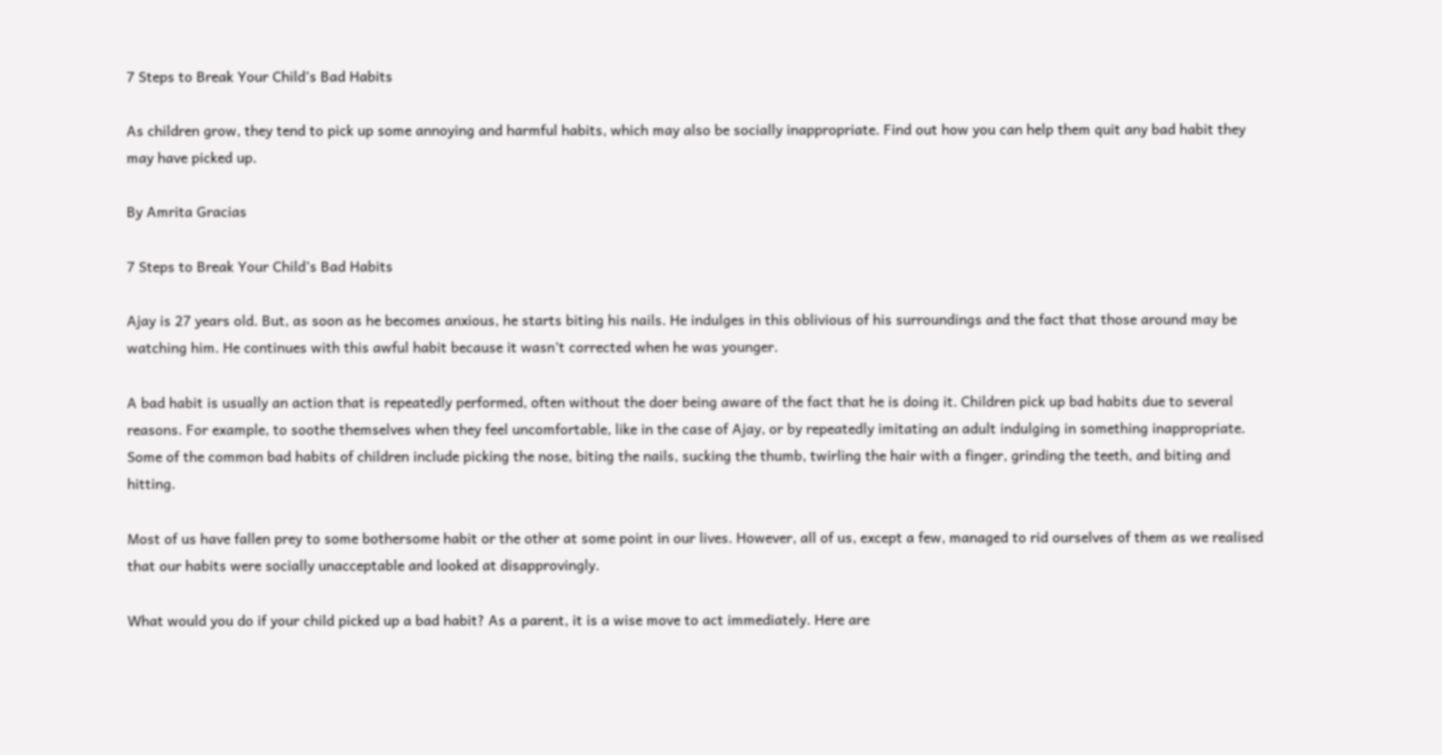7 Steps to Break Your Child’s Bad Habits

As children grow, they tend to pick up some annoying and harmful habits, which may also be socially inappropriate. Find out how you can help them quit any bad habit they may have picked up.

By Amrita Gracias

7 Steps to Break Your Child’s Bad Habits

Ajay is 27 years old. But, as soon as he becomes anxious, he starts biting his nails. He indulges in this oblivious of his surroundings and the fact that those around may be watching him. He continues with this awful habit because it wasn’t corrected when he was younger.

A bad habit is usually an action that is repeatedly performed, often without the doer being aware of the fact that he is doing it. Children pick up bad habits due to several reasons. For example, to soothe themselves when they feel uncomfortable, like in the case of Ajay, or by repeatedly imitating an adult indulging in something inappropriate. Some of the common bad habits of children include picking the nose, biting the nails, sucking the thumb, twirling the hair with a finger, grinding the teeth, and biting and hitting.

Most of us have fallen prey to some bothersome habit or the other at some point in our lives. However, all of us, except a few, managed to rid ourselves of them as we realised that our habits were socially unacceptable and looked at disapprovingly.

What would you do if your child picked up a bad habit? As a parent, it is a wise move to act immediately. Here are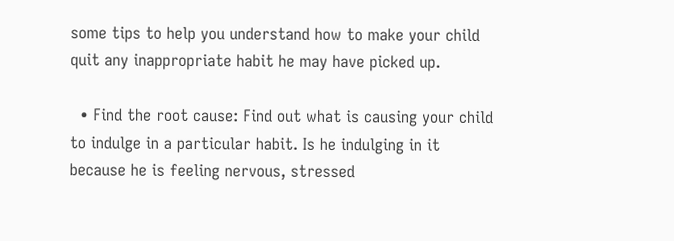some tips to help you understand how to make your child quit any inappropriate habit he may have picked up.

  • Find the root cause: Find out what is causing your child to indulge in a particular habit. Is he indulging in it because he is feeling nervous, stressed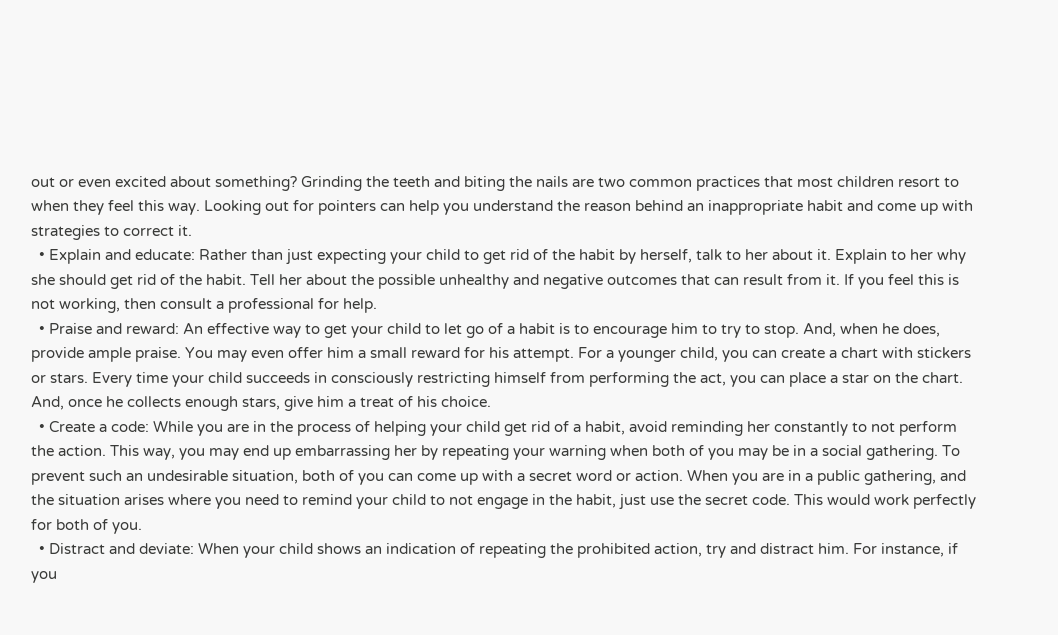out or even excited about something? Grinding the teeth and biting the nails are two common practices that most children resort to when they feel this way. Looking out for pointers can help you understand the reason behind an inappropriate habit and come up with strategies to correct it.
  • Explain and educate: Rather than just expecting your child to get rid of the habit by herself, talk to her about it. Explain to her why she should get rid of the habit. Tell her about the possible unhealthy and negative outcomes that can result from it. If you feel this is not working, then consult a professional for help.
  • Praise and reward: An effective way to get your child to let go of a habit is to encourage him to try to stop. And, when he does, provide ample praise. You may even offer him a small reward for his attempt. For a younger child, you can create a chart with stickers or stars. Every time your child succeeds in consciously restricting himself from performing the act, you can place a star on the chart. And, once he collects enough stars, give him a treat of his choice.
  • Create a code: While you are in the process of helping your child get rid of a habit, avoid reminding her constantly to not perform the action. This way, you may end up embarrassing her by repeating your warning when both of you may be in a social gathering. To prevent such an undesirable situation, both of you can come up with a secret word or action. When you are in a public gathering, and the situation arises where you need to remind your child to not engage in the habit, just use the secret code. This would work perfectly for both of you.
  • Distract and deviate: When your child shows an indication of repeating the prohibited action, try and distract him. For instance, if you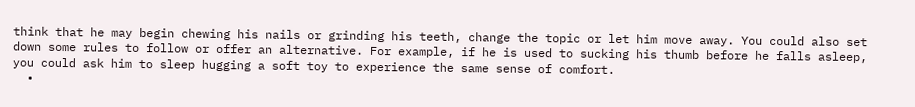think that he may begin chewing his nails or grinding his teeth, change the topic or let him move away. You could also set down some rules to follow or offer an alternative. For example, if he is used to sucking his thumb before he falls asleep, you could ask him to sleep hugging a soft toy to experience the same sense of comfort.
  •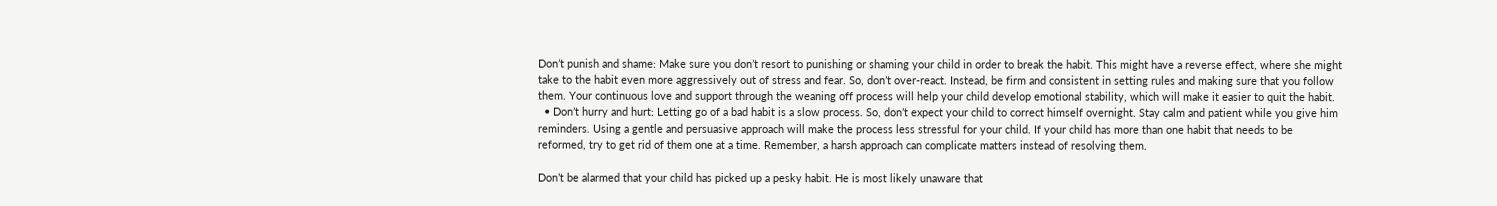Don’t punish and shame: Make sure you don’t resort to punishing or shaming your child in order to break the habit. This might have a reverse effect, where she might take to the habit even more aggressively out of stress and fear. So, don’t over-react. Instead, be firm and consistent in setting rules and making sure that you follow them. Your continuous love and support through the weaning off process will help your child develop emotional stability, which will make it easier to quit the habit.
  • Don’t hurry and hurt: Letting go of a bad habit is a slow process. So, don’t expect your child to correct himself overnight. Stay calm and patient while you give him reminders. Using a gentle and persuasive approach will make the process less stressful for your child. If your child has more than one habit that needs to be reformed, try to get rid of them one at a time. Remember, a harsh approach can complicate matters instead of resolving them.

Don’t be alarmed that your child has picked up a pesky habit. He is most likely unaware that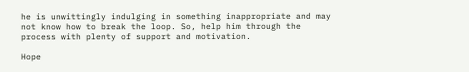he is unwittingly indulging in something inappropriate and may not know how to break the loop. So, help him through the process with plenty of support and motivation.

Hope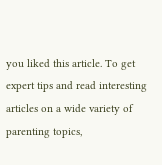you liked this article. To get expert tips and read interesting articles on a wide variety of parenting topics,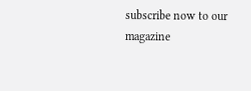subscribe now to our magazine